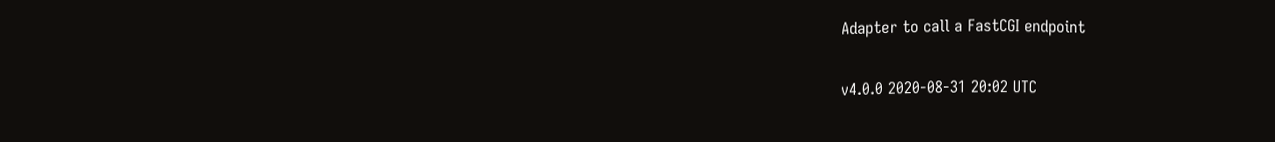Adapter to call a FastCGI endpoint

v4.0.0 2020-08-31 20:02 UTC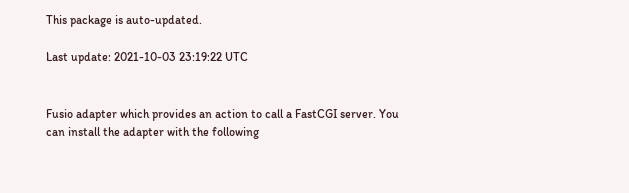This package is auto-updated.

Last update: 2021-10-03 23:19:22 UTC


Fusio adapter which provides an action to call a FastCGI server. You can install the adapter with the following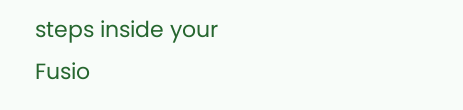steps inside your Fusio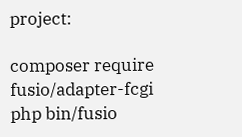project:

composer require fusio/adapter-fcgi
php bin/fusio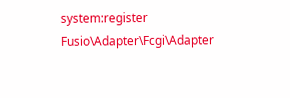system:register Fusio\Adapter\Fcgi\Adapter